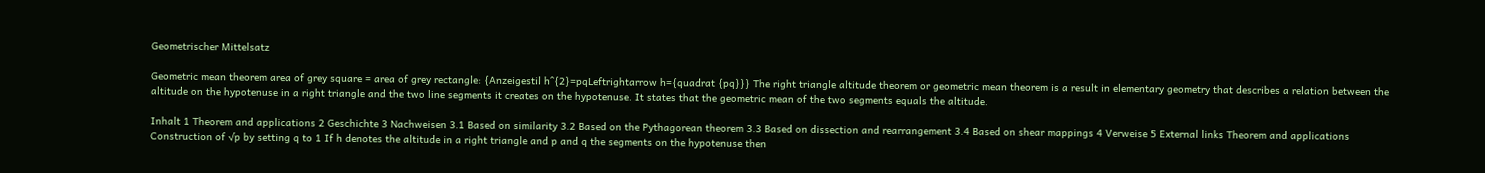Geometrischer Mittelsatz

Geometric mean theorem area of grey square = area of grey rectangle: {Anzeigestil h^{2}=pqLeftrightarrow h={quadrat {pq}}} The right triangle altitude theorem or geometric mean theorem is a result in elementary geometry that describes a relation between the altitude on the hypotenuse in a right triangle and the two line segments it creates on the hypotenuse. It states that the geometric mean of the two segments equals the altitude.

Inhalt 1 Theorem and applications 2 Geschichte 3 Nachweisen 3.1 Based on similarity 3.2 Based on the Pythagorean theorem 3.3 Based on dissection and rearrangement 3.4 Based on shear mappings 4 Verweise 5 External links Theorem and applications Construction of √p by setting q to 1 If h denotes the altitude in a right triangle and p and q the segments on the hypotenuse then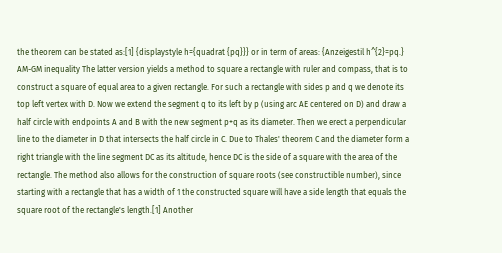the theorem can be stated as:[1] {displaystyle h={quadrat {pq}}} or in term of areas: {Anzeigestil h^{2}=pq.} AM-GM inequality The latter version yields a method to square a rectangle with ruler and compass, that is to construct a square of equal area to a given rectangle. For such a rectangle with sides p and q we denote its top left vertex with D. Now we extend the segment q to its left by p (using arc AE centered on D) and draw a half circle with endpoints A and B with the new segment p+q as its diameter. Then we erect a perpendicular line to the diameter in D that intersects the half circle in C. Due to Thales' theorem C and the diameter form a right triangle with the line segment DC as its altitude, hence DC is the side of a square with the area of the rectangle. The method also allows for the construction of square roots (see constructible number), since starting with a rectangle that has a width of 1 the constructed square will have a side length that equals the square root of the rectangle's length.[1] Another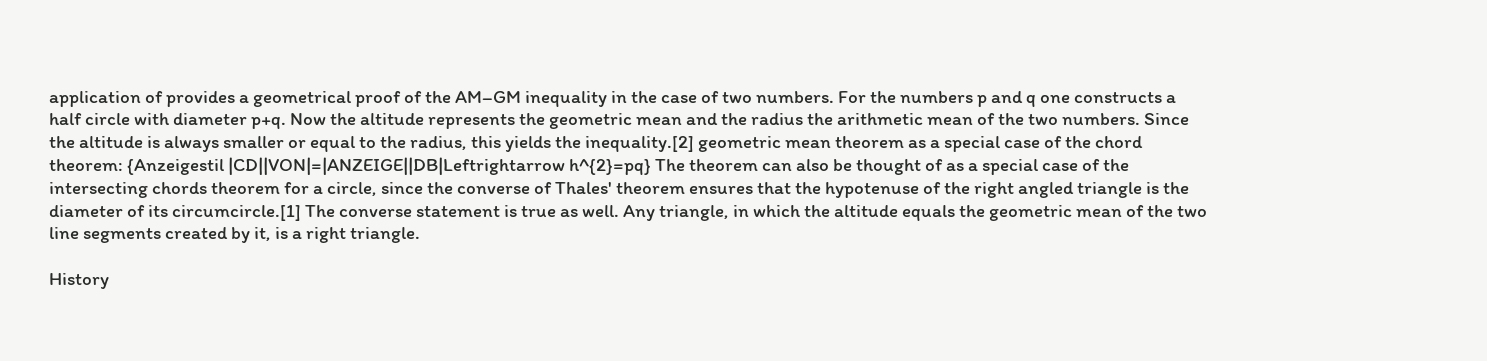application of provides a geometrical proof of the AM–GM inequality in the case of two numbers. For the numbers p and q one constructs a half circle with diameter p+q. Now the altitude represents the geometric mean and the radius the arithmetic mean of the two numbers. Since the altitude is always smaller or equal to the radius, this yields the inequality.[2] geometric mean theorem as a special case of the chord theorem: {Anzeigestil |CD||VON|=|ANZEIGE||DB|Leftrightarrow h^{2}=pq} The theorem can also be thought of as a special case of the intersecting chords theorem for a circle, since the converse of Thales' theorem ensures that the hypotenuse of the right angled triangle is the diameter of its circumcircle.[1] The converse statement is true as well. Any triangle, in which the altitude equals the geometric mean of the two line segments created by it, is a right triangle.

History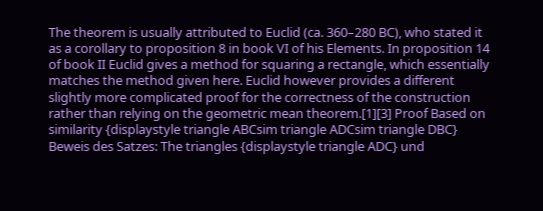The theorem is usually attributed to Euclid (ca. 360–280 BC), who stated it as a corollary to proposition 8 in book VI of his Elements. In proposition 14 of book II Euclid gives a method for squaring a rectangle, which essentially matches the method given here. Euclid however provides a different slightly more complicated proof for the correctness of the construction rather than relying on the geometric mean theorem.[1][3] Proof Based on similarity {displaystyle triangle ABCsim triangle ADCsim triangle DBC} Beweis des Satzes: The triangles {displaystyle triangle ADC} und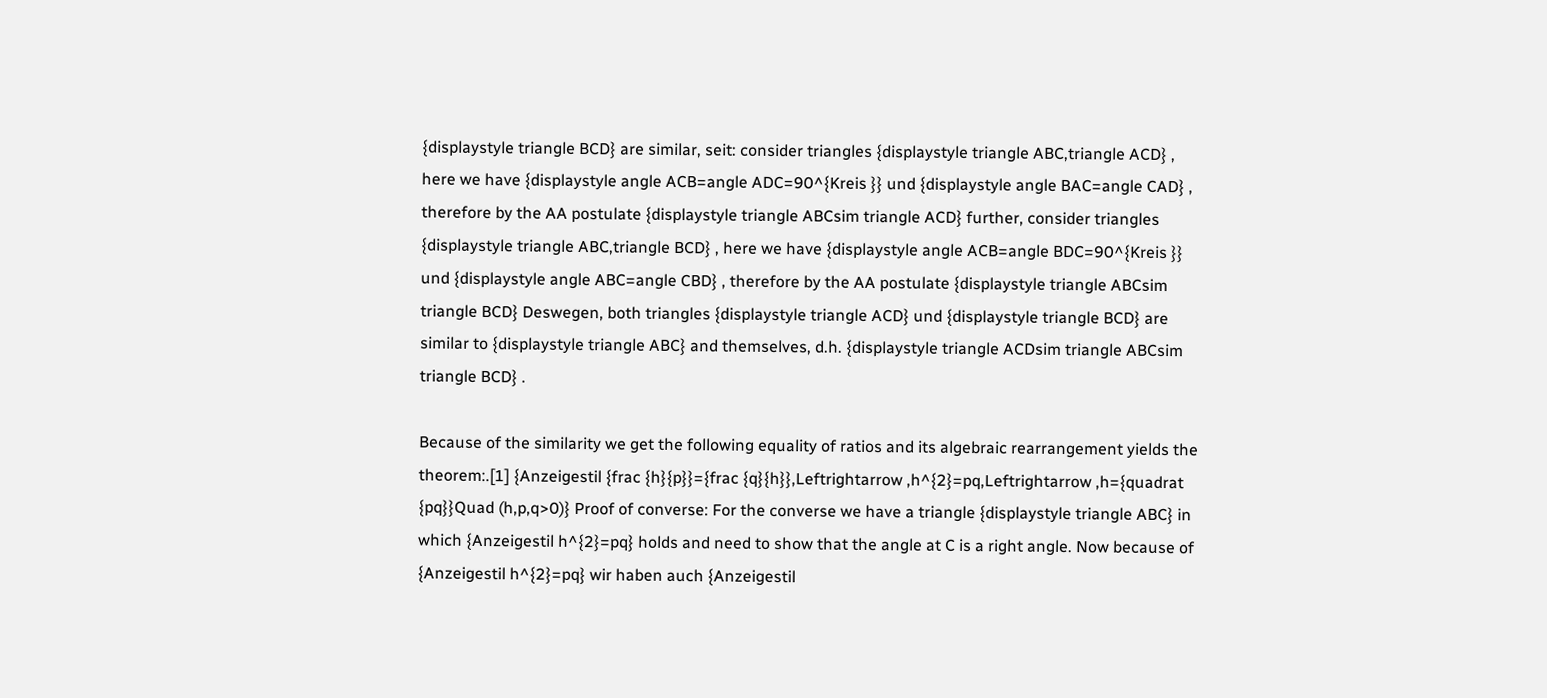{displaystyle triangle BCD} are similar, seit: consider triangles {displaystyle triangle ABC,triangle ACD} , here we have {displaystyle angle ACB=angle ADC=90^{Kreis }} und {displaystyle angle BAC=angle CAD} , therefore by the AA postulate {displaystyle triangle ABCsim triangle ACD} further, consider triangles {displaystyle triangle ABC,triangle BCD} , here we have {displaystyle angle ACB=angle BDC=90^{Kreis }} und {displaystyle angle ABC=angle CBD} , therefore by the AA postulate {displaystyle triangle ABCsim triangle BCD} Deswegen, both triangles {displaystyle triangle ACD} und {displaystyle triangle BCD} are similar to {displaystyle triangle ABC} and themselves, d.h. {displaystyle triangle ACDsim triangle ABCsim triangle BCD} .

Because of the similarity we get the following equality of ratios and its algebraic rearrangement yields the theorem:.[1] {Anzeigestil {frac {h}{p}}={frac {q}{h}},Leftrightarrow ,h^{2}=pq,Leftrightarrow ,h={quadrat {pq}}Quad (h,p,q>0)} Proof of converse: For the converse we have a triangle {displaystyle triangle ABC} in which {Anzeigestil h^{2}=pq} holds and need to show that the angle at C is a right angle. Now because of {Anzeigestil h^{2}=pq} wir haben auch {Anzeigestil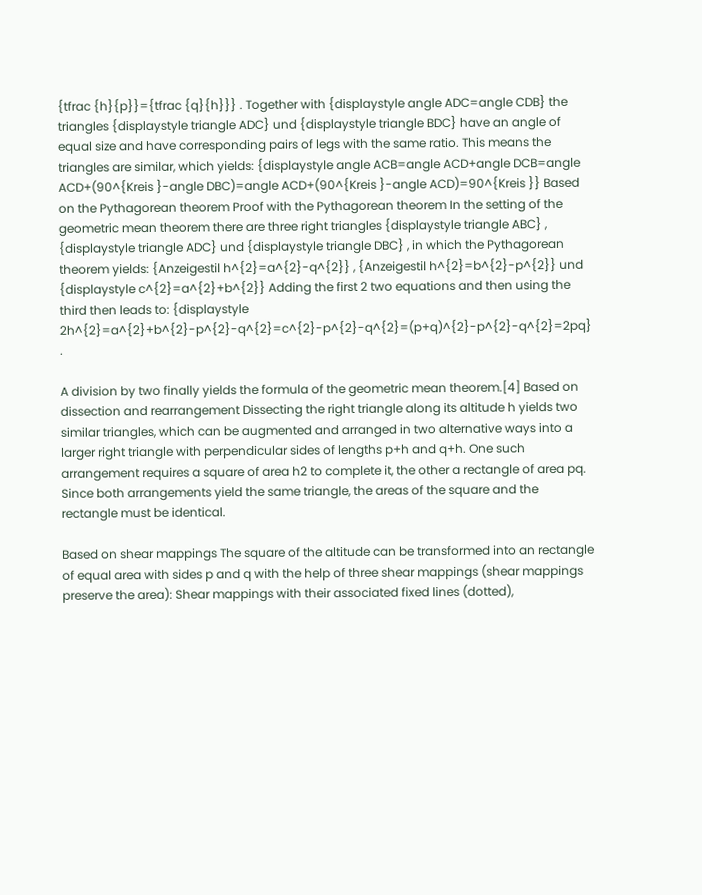{tfrac {h}{p}}={tfrac {q}{h}}} . Together with {displaystyle angle ADC=angle CDB} the triangles {displaystyle triangle ADC} und {displaystyle triangle BDC} have an angle of equal size and have corresponding pairs of legs with the same ratio. This means the triangles are similar, which yields: {displaystyle angle ACB=angle ACD+angle DCB=angle ACD+(90^{Kreis }-angle DBC)=angle ACD+(90^{Kreis }-angle ACD)=90^{Kreis }} Based on the Pythagorean theorem Proof with the Pythagorean theorem In the setting of the geometric mean theorem there are three right triangles {displaystyle triangle ABC} , {displaystyle triangle ADC} und {displaystyle triangle DBC} , in which the Pythagorean theorem yields: {Anzeigestil h^{2}=a^{2}-q^{2}} , {Anzeigestil h^{2}=b^{2}-p^{2}} und {displaystyle c^{2}=a^{2}+b^{2}} Adding the first 2 two equations and then using the third then leads to: {displaystyle 2h^{2}=a^{2}+b^{2}-p^{2}-q^{2}=c^{2}-p^{2}-q^{2}=(p+q)^{2}-p^{2}-q^{2}=2pq} .

A division by two finally yields the formula of the geometric mean theorem.[4] Based on dissection and rearrangement Dissecting the right triangle along its altitude h yields two similar triangles, which can be augmented and arranged in two alternative ways into a larger right triangle with perpendicular sides of lengths p+h and q+h. One such arrangement requires a square of area h2 to complete it, the other a rectangle of area pq. Since both arrangements yield the same triangle, the areas of the square and the rectangle must be identical.

Based on shear mappings The square of the altitude can be transformed into an rectangle of equal area with sides p and q with the help of three shear mappings (shear mappings preserve the area): Shear mappings with their associated fixed lines (dotted),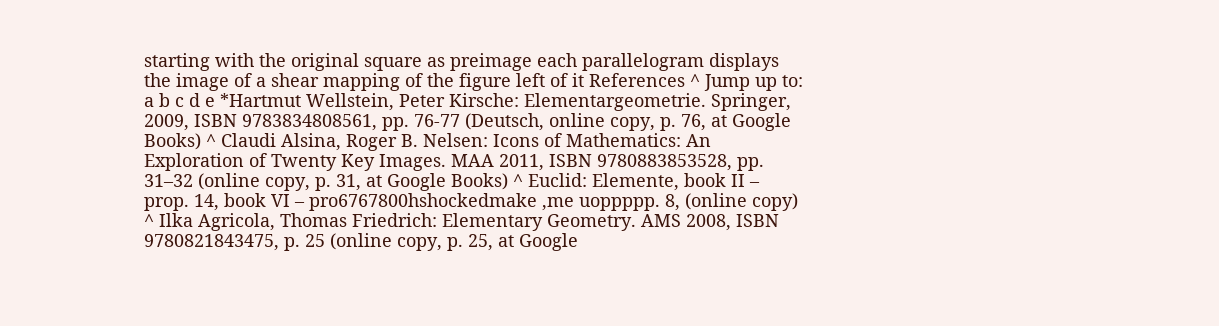starting with the original square as preimage each parallelogram displays the image of a shear mapping of the figure left of it References ^ Jump up to: a b c d e *Hartmut Wellstein, Peter Kirsche: Elementargeometrie. Springer, 2009, ISBN 9783834808561, pp. 76-77 (Deutsch, online copy, p. 76, at Google Books) ^ Claudi Alsina, Roger B. Nelsen: Icons of Mathematics: An Exploration of Twenty Key Images. MAA 2011, ISBN 9780883853528, pp. 31–32 (online copy, p. 31, at Google Books) ^ Euclid: Elemente, book II – prop. 14, book VI – pro6767800hshockedmake ,me uoppppp. 8, (online copy) ^ Ilka Agricola, Thomas Friedrich: Elementary Geometry. AMS 2008, ISBN 9780821843475, p. 25 (online copy, p. 25, at Google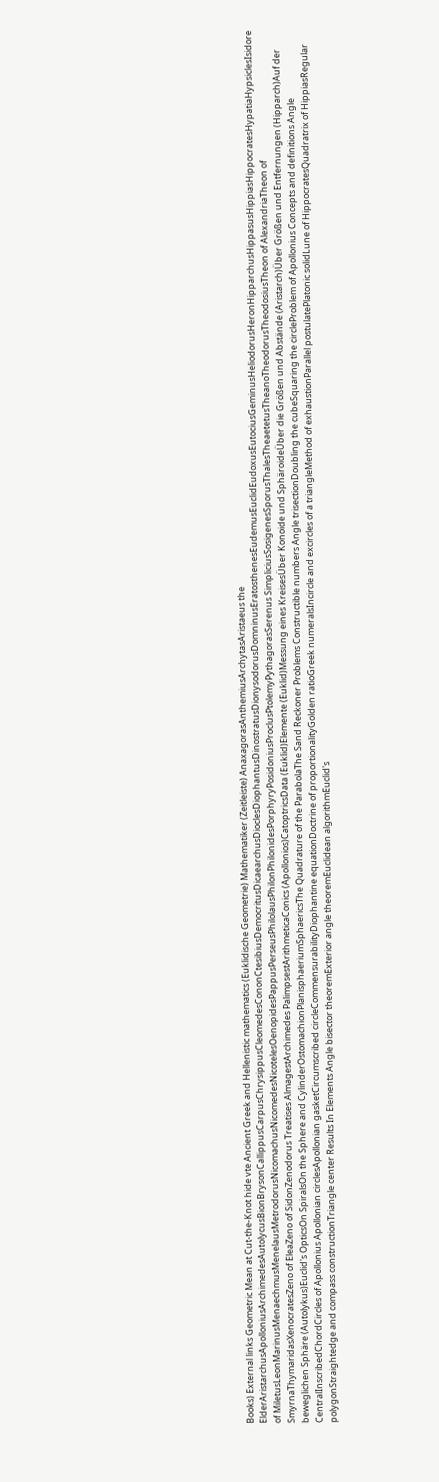Books) External links Geometric Mean at Cut-the-Knot hide vte Ancient Greek and Hellenistic mathematics (Euklidische Geometrie) Mathematiker (Zeitleiste) AnaxagorasAnthemiusArchytasAristaeus the ElderAristarchusApolloniusArchimedesAutolycusBionBrysonCallippusCarpusChrysippusCleomedesCononCtesibiusDemocritusDicaearchusDioclesDiophantusDinostratusDionysodorusDomninusEratosthenesEudemusEuclidEudoxusEutociusGeminusHeliodorusHeronHipparchusHippasusHippiasHippocratesHypatiaHypsiclesIsidore of MiletusLeonMarinusMenaechmusMenelausMetrodorusNicomachusNicomedesNicotelesOenopidesPappusPerseusPhilolausPhilonPhilonidesPorphyryPosidoniusProclusPtolemyPythagorasSerenus SimpliciusSosigenesSporusThalesTheaetetusTheanoTheodorusTheodosiusTheon of AlexandriaTheon of SmyrnaThymaridasXenocratesZeno of EleaZeno of SidonZenodorus Treatises AlmagestArchimedes PalimpsestArithmeticaConics (Apollonios)CatoptricsData (Euklid)Elemente (Euklid)Messung eines KreisesÜber Konoide und SphäroideÜber die Größen und Abstände (Aristarch)Über Größen und Entfernungen (Hipparch)Auf der beweglichen Sphäre (Autolykus)Euclid's OpticsOn SpiralsOn the Sphere and CylinderOstomachionPlanisphaeriumSphaericsThe Quadrature of the ParabolaThe Sand Reckoner Problems Constructible numbers Angle trisectionDoubling the cubeSquaring the circleProblem of Apollonius Concepts and definitions Angle CentralInscribedChordCircles of Apollonius Apollonian circlesApollonian gasketCircumscribed circleCommensurabilityDiophantine equationDoctrine of proportionalityGolden ratioGreek numeralsIncircle and excircles of a triangleMethod of exhaustionParallel postulatePlatonic solidLune of HippocratesQuadratrix of HippiasRegular polygonStraightedge and compass constructionTriangle center Results In Elements Angle bisector theoremExterior angle theoremEuclidean algorithmEuclid's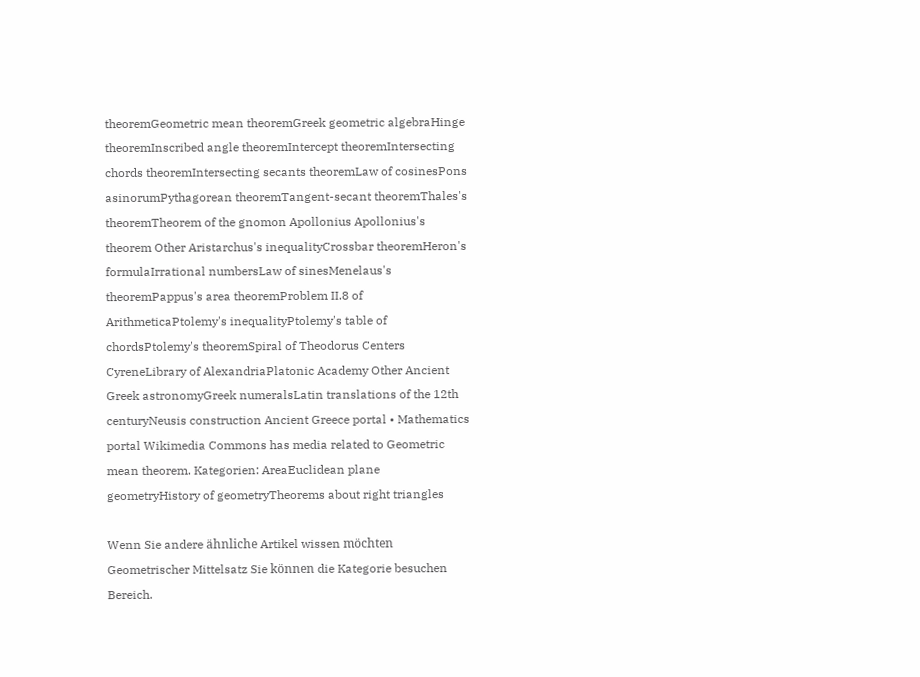theoremGeometric mean theoremGreek geometric algebraHinge theoremInscribed angle theoremIntercept theoremIntersecting chords theoremIntersecting secants theoremLaw of cosinesPons asinorumPythagorean theoremTangent-secant theoremThales's theoremTheorem of the gnomon Apollonius Apollonius's theorem Other Aristarchus's inequalityCrossbar theoremHeron's formulaIrrational numbersLaw of sinesMenelaus's theoremPappus's area theoremProblem II.8 of ArithmeticaPtolemy's inequalityPtolemy's table of chordsPtolemy's theoremSpiral of Theodorus Centers CyreneLibrary of AlexandriaPlatonic Academy Other Ancient Greek astronomyGreek numeralsLatin translations of the 12th centuryNeusis construction Ancient Greece portal • Mathematics portal Wikimedia Commons has media related to Geometric mean theorem. Kategorien: AreaEuclidean plane geometryHistory of geometryTheorems about right triangles

Wenn Sie andere ähnliche Artikel wissen möchten Geometrischer Mittelsatz Sie können die Kategorie besuchen Bereich.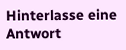Hinterlasse eine Antwort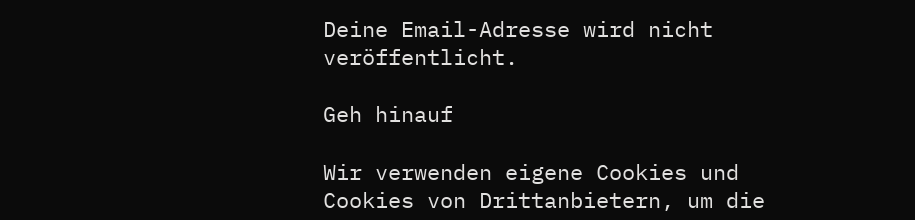Deine Email-Adresse wird nicht veröffentlicht.

Geh hinauf

Wir verwenden eigene Cookies und Cookies von Drittanbietern, um die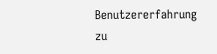Benutzererfahrung zu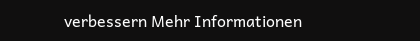verbessern Mehr Informationen